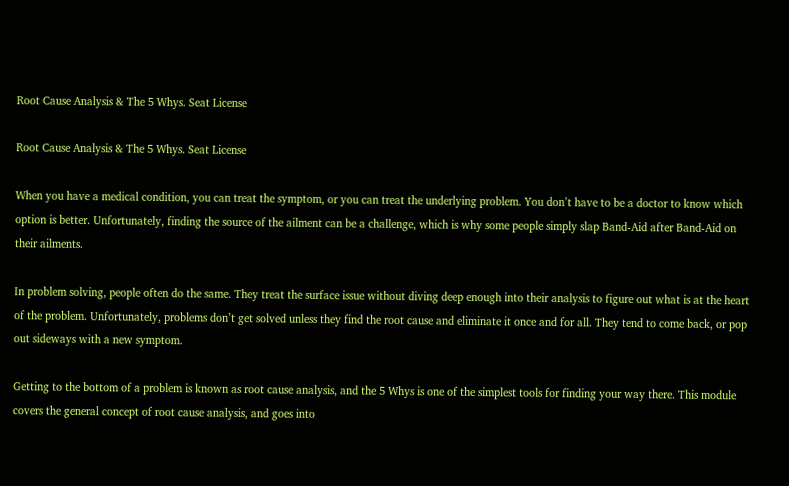Root Cause Analysis & The 5 Whys. Seat License

Root Cause Analysis & The 5 Whys. Seat License

When you have a medical condition, you can treat the symptom, or you can treat the underlying problem. You don’t have to be a doctor to know which option is better. Unfortunately, finding the source of the ailment can be a challenge, which is why some people simply slap Band-Aid after Band-Aid on their ailments.

In problem solving, people often do the same. They treat the surface issue without diving deep enough into their analysis to figure out what is at the heart of the problem. Unfortunately, problems don’t get solved unless they find the root cause and eliminate it once and for all. They tend to come back, or pop out sideways with a new symptom.

Getting to the bottom of a problem is known as root cause analysis, and the 5 Whys is one of the simplest tools for finding your way there. This module covers the general concept of root cause analysis, and goes into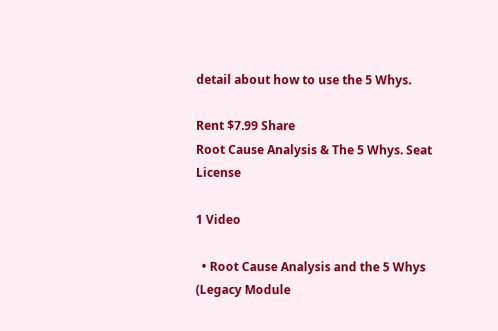detail about how to use the 5 Whys.

Rent $7.99 Share
Root Cause Analysis & The 5 Whys. Seat License

1 Video

  • Root Cause Analysis and the 5 Whys (Legacy Module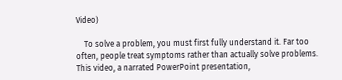Video)

    To solve a problem, you must first fully understand it. Far too often, people treat symptoms rather than actually solve problems. This video, a narrated PowerPoint presentation,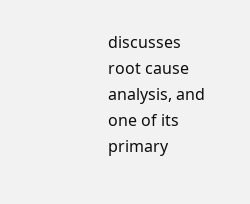discusses root cause analysis, and one of its primary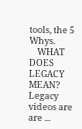tools, the 5 Whys.
    WHAT DOES LEGACY MEAN? Legacy videos are are ...